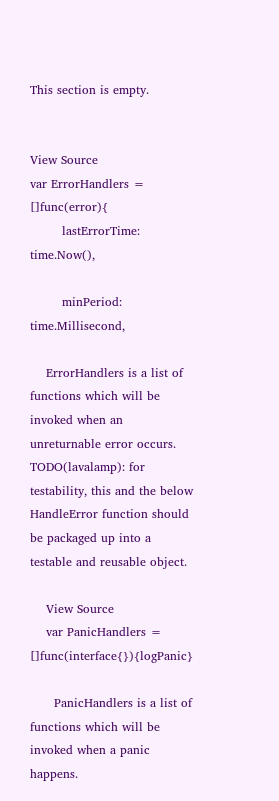This section is empty.


View Source
var ErrorHandlers = []func(error){
        lastErrorTime: time.Now(),

        minPeriod: time.Millisecond,

    ErrorHandlers is a list of functions which will be invoked when an unreturnable error occurs. TODO(lavalamp): for testability, this and the below HandleError function should be packaged up into a testable and reusable object.

    View Source
    var PanicHandlers = []func(interface{}){logPanic}

      PanicHandlers is a list of functions which will be invoked when a panic happens.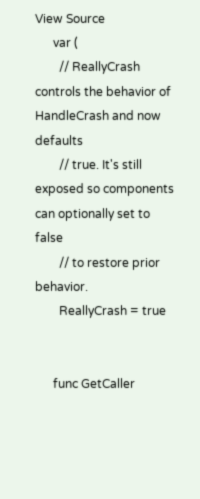View Source
      var (
        // ReallyCrash controls the behavior of HandleCrash and now defaults
        // true. It's still exposed so components can optionally set to false
        // to restore prior behavior.
        ReallyCrash = true


      func GetCaller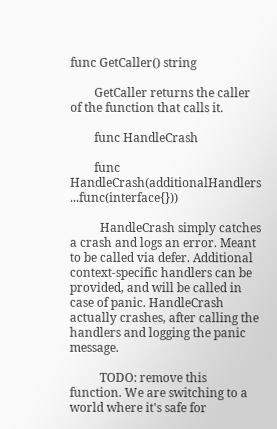func GetCaller() string

        GetCaller returns the caller of the function that calls it.

        func HandleCrash

        func HandleCrash(additionalHandlers ...func(interface{}))

          HandleCrash simply catches a crash and logs an error. Meant to be called via defer. Additional context-specific handlers can be provided, and will be called in case of panic. HandleCrash actually crashes, after calling the handlers and logging the panic message.

          TODO: remove this function. We are switching to a world where it's safe for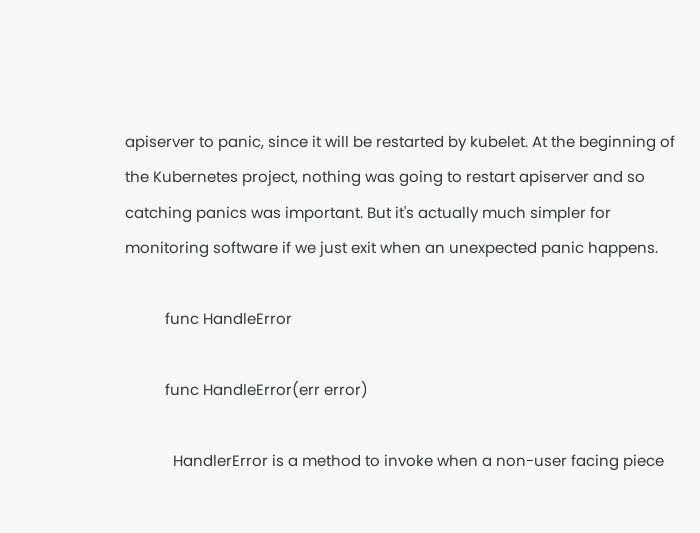apiserver to panic, since it will be restarted by kubelet. At the beginning of the Kubernetes project, nothing was going to restart apiserver and so catching panics was important. But it's actually much simpler for monitoring software if we just exit when an unexpected panic happens.

          func HandleError

          func HandleError(err error)

            HandlerError is a method to invoke when a non-user facing piece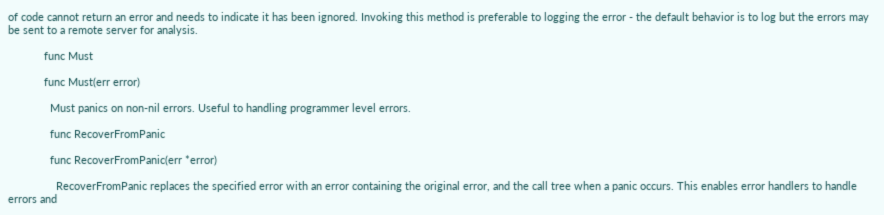of code cannot return an error and needs to indicate it has been ignored. Invoking this method is preferable to logging the error - the default behavior is to log but the errors may be sent to a remote server for analysis.

            func Must

            func Must(err error)

              Must panics on non-nil errors. Useful to handling programmer level errors.

              func RecoverFromPanic

              func RecoverFromPanic(err *error)

                RecoverFromPanic replaces the specified error with an error containing the original error, and the call tree when a panic occurs. This enables error handlers to handle errors and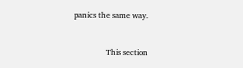panics the same way.


                This section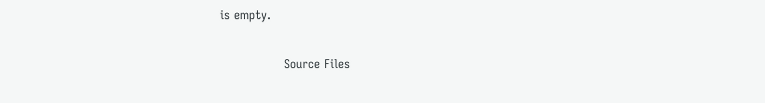is empty.

                Source Files